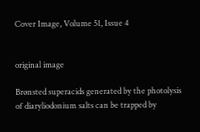Cover Image, Volume 51, Issue 4


original image

Brønsted superacids generated by the photolysis of diaryliodonium salts can be trapped by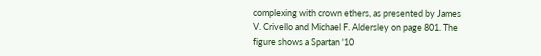complexing with crown ethers, as presented by James V. Crivello and Michael F. Aldersley on page 801. The figure shows a Spartan '10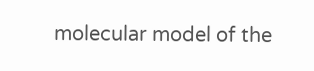molecular model of the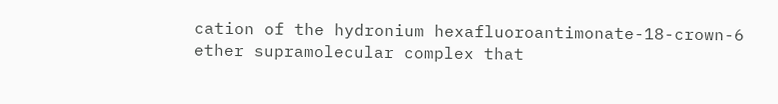cation of the hydronium hexafluoroantimonate-18-crown-6 ether supramolecular complex that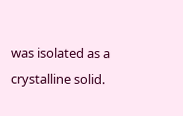was isolated as a crystalline solid.